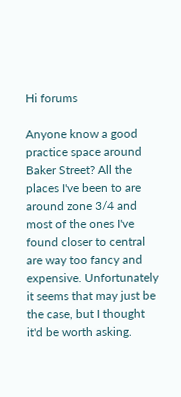Hi forums

Anyone know a good practice space around Baker Street? All the places I've been to are around zone 3/4 and most of the ones I've found closer to central are way too fancy and expensive. Unfortunately it seems that may just be the case, but I thought it'd be worth asking.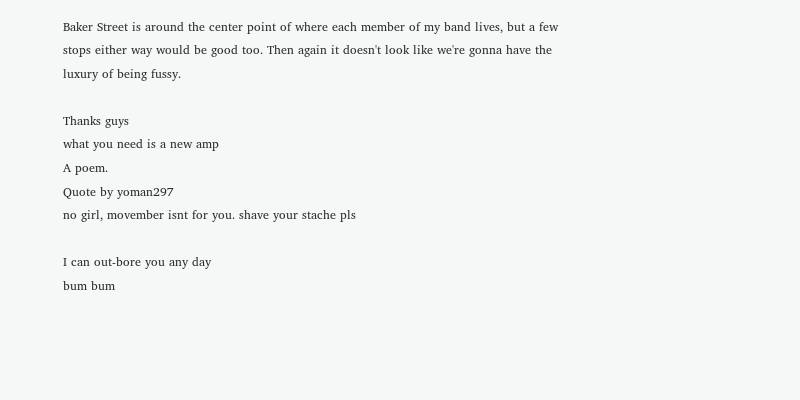Baker Street is around the center point of where each member of my band lives, but a few stops either way would be good too. Then again it doesn't look like we're gonna have the luxury of being fussy.

Thanks guys
what you need is a new amp
A poem.
Quote by yoman297
no girl, movember isnt for you. shave your stache pls

I can out-bore you any day
bum bum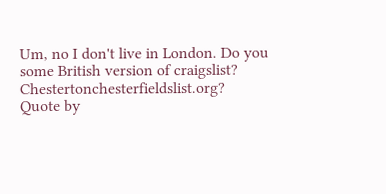Um, no I don't live in London. Do you some British version of craigslist? Chestertonchesterfieldslist.org?
Quote by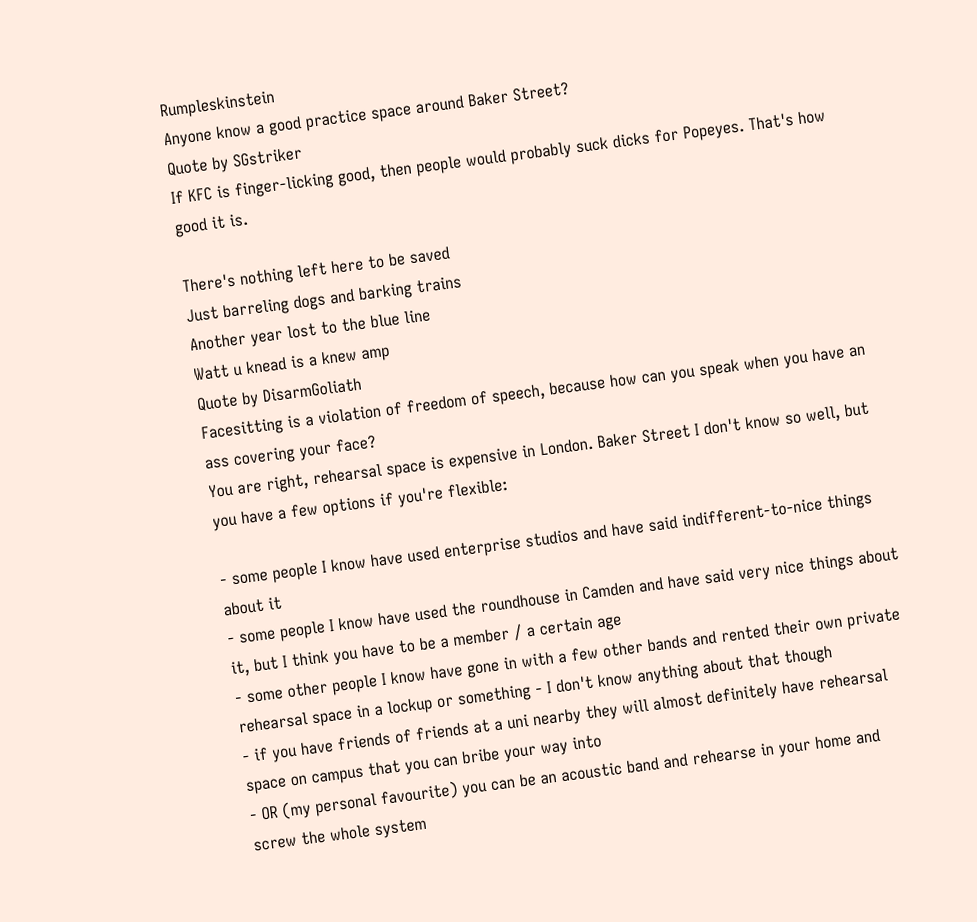Rumpleskinstein
Anyone know a good practice space around Baker Street?
Quote by SGstriker
If KFC is finger-licking good, then people would probably suck dicks for Popeyes. That's how good it is.

There's nothing left here to be saved
Just barreling dogs and barking trains
Another year lost to the blue line
Watt u knead is a knew amp
Quote by DisarmGoliath
Facesitting is a violation of freedom of speech, because how can you speak when you have an ass covering your face?
You are right, rehearsal space is expensive in London. Baker Street I don't know so well, but you have a few options if you're flexible:

- some people I know have used enterprise studios and have said indifferent-to-nice things about it
- some people I know have used the roundhouse in Camden and have said very nice things about it, but I think you have to be a member / a certain age
- some other people I know have gone in with a few other bands and rented their own private rehearsal space in a lockup or something - I don't know anything about that though
- if you have friends of friends at a uni nearby they will almost definitely have rehearsal space on campus that you can bribe your way into
- OR (my personal favourite) you can be an acoustic band and rehearse in your home and screw the whole system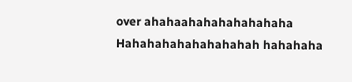over ahahaahahahahahahaha
Hahahahahahahahahah hahahaha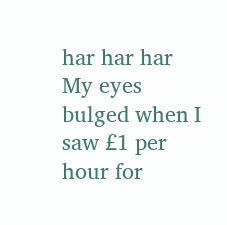har har har
My eyes bulged when I saw £1 per hour for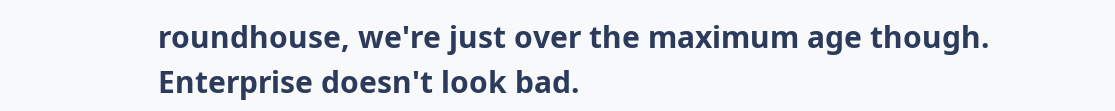roundhouse, we're just over the maximum age though. Enterprise doesn't look bad.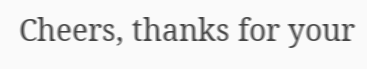Cheers, thanks for your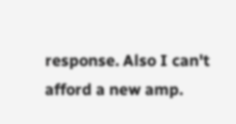response. Also I can't afford a new amp.